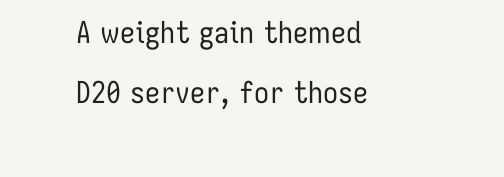A weight gain themed D20 server, for those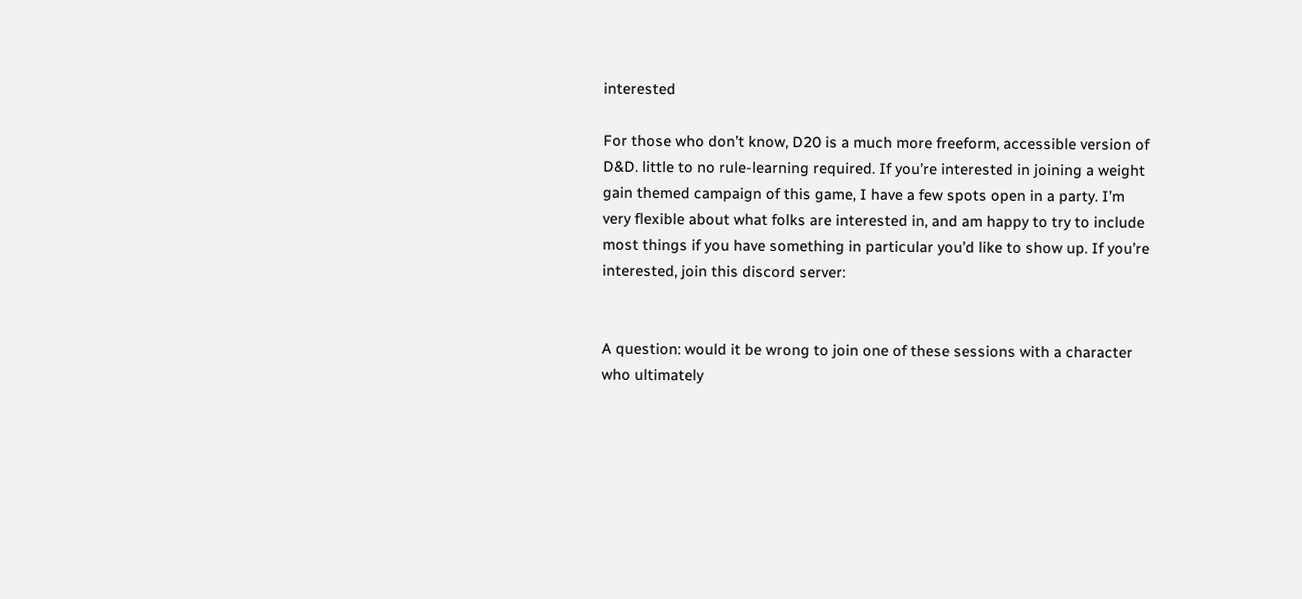interested

For those who don’t know, D20 is a much more freeform, accessible version of D&D. little to no rule-learning required. If you’re interested in joining a weight gain themed campaign of this game, I have a few spots open in a party. I’m very flexible about what folks are interested in, and am happy to try to include most things if you have something in particular you’d like to show up. If you’re interested, join this discord server:


A question: would it be wrong to join one of these sessions with a character who ultimately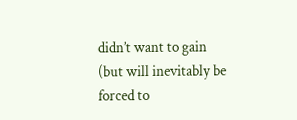didn’t want to gain (but will inevitably be forced to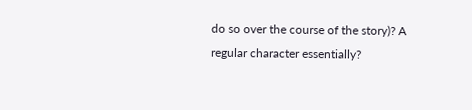do so over the course of the story)? A regular character essentially?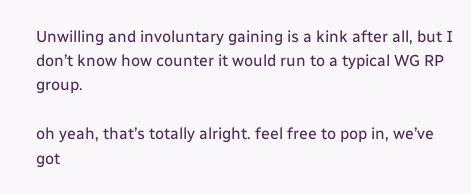Unwilling and involuntary gaining is a kink after all, but I don’t know how counter it would run to a typical WG RP group.

oh yeah, that’s totally alright. feel free to pop in, we’ve got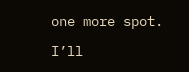one more spot.

I’ll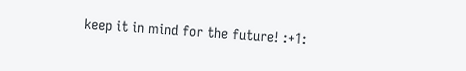keep it in mind for the future! :+1: